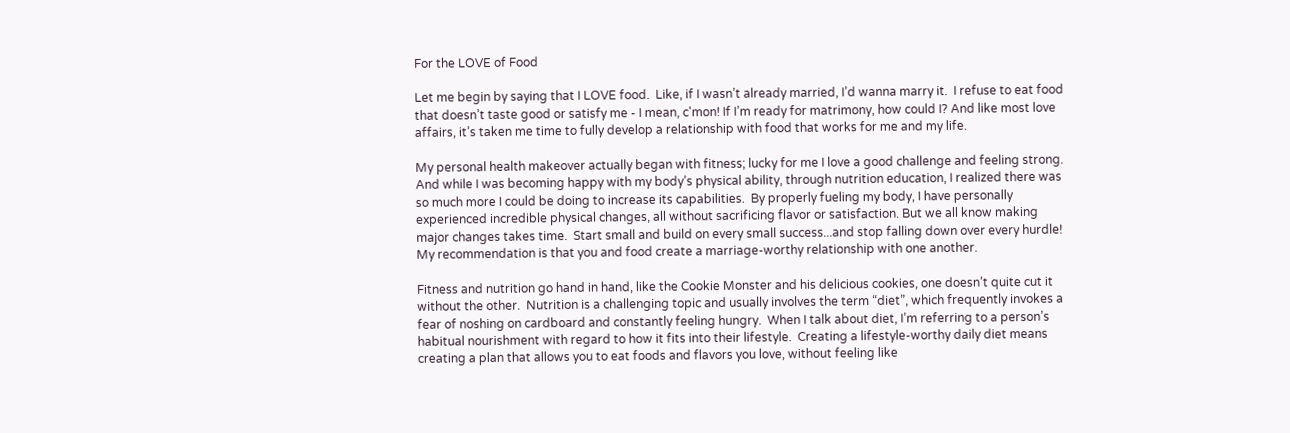For the LOVE of Food

Let me begin by saying that I LOVE food.  Like, if I wasn’t already married, I’d wanna marry it.  I refuse to eat food that doesn’t taste good or satisfy me - I mean, c'mon! If I’m ready for matrimony, how could I? And like most love affairs, it’s taken me time to fully develop a relationship with food that works for me and my life.

My personal health makeover actually began with fitness; lucky for me I love a good challenge and feeling strong.  And while I was becoming happy with my body’s physical ability, through nutrition education, I realized there was so much more I could be doing to increase its capabilities.  By properly fueling my body, I have personally experienced incredible physical changes, all without sacrificing flavor or satisfaction. But we all know making major changes takes time.  Start small and build on every small success...and stop falling down over every hurdle! My recommendation is that you and food create a marriage-worthy relationship with one another.

Fitness and nutrition go hand in hand, like the Cookie Monster and his delicious cookies, one doesn’t quite cut it without the other.  Nutrition is a challenging topic and usually involves the term “diet”, which frequently invokes a fear of noshing on cardboard and constantly feeling hungry.  When I talk about diet, I’m referring to a person’s habitual nourishment with regard to how it fits into their lifestyle.  Creating a lifestyle-worthy daily diet means creating a plan that allows you to eat foods and flavors you love, without feeling like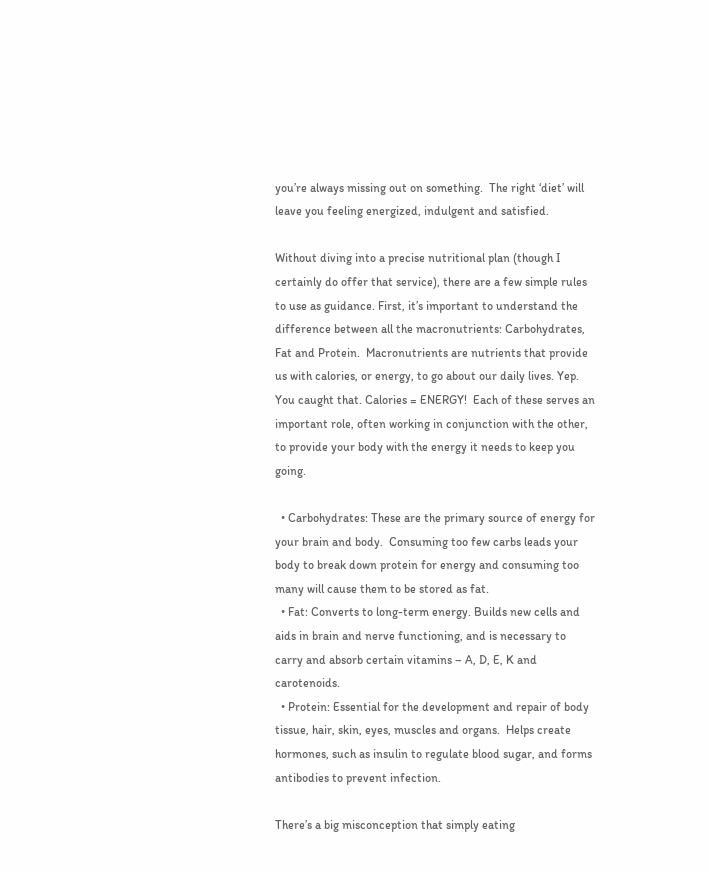you’re always missing out on something.  The right ‘diet’ will leave you feeling energized, indulgent and satisfied.

Without diving into a precise nutritional plan (though I certainly do offer that service), there are a few simple rules to use as guidance. First, it’s important to understand the difference between all the macronutrients: Carbohydrates, Fat and Protein.  Macronutrients are nutrients that provide us with calories, or energy, to go about our daily lives. Yep. You caught that. Calories = ENERGY!  Each of these serves an important role, often working in conjunction with the other, to provide your body with the energy it needs to keep you going.

  • Carbohydrates: These are the primary source of energy for your brain and body.  Consuming too few carbs leads your body to break down protein for energy and consuming too many will cause them to be stored as fat.
  • Fat: Converts to long-term energy. Builds new cells and aids in brain and nerve functioning, and is necessary to carry and absorb certain vitamins – A, D, E, K and carotenoids.
  • Protein: Essential for the development and repair of body tissue, hair, skin, eyes, muscles and organs.  Helps create hormones, such as insulin to regulate blood sugar, and forms antibodies to prevent infection.

There’s a big misconception that simply eating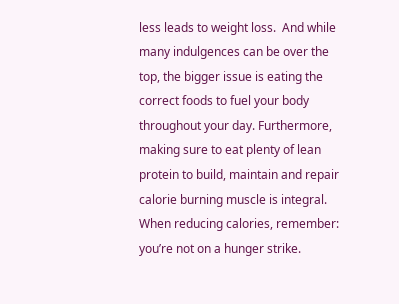less leads to weight loss.  And while many indulgences can be over the top, the bigger issue is eating the correct foods to fuel your body throughout your day. Furthermore,  making sure to eat plenty of lean protein to build, maintain and repair calorie burning muscle is integral.  When reducing calories, remember: you’re not on a hunger strike.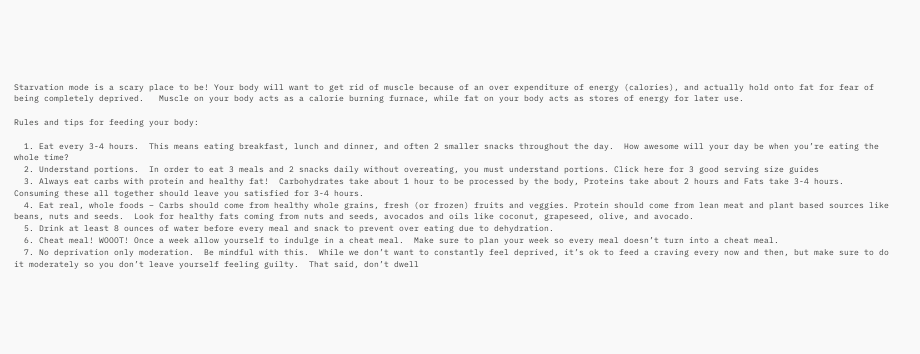Starvation mode is a scary place to be! Your body will want to get rid of muscle because of an over expenditure of energy (calories), and actually hold onto fat for fear of being completely deprived.   Muscle on your body acts as a calorie burning furnace, while fat on your body acts as stores of energy for later use.

Rules and tips for feeding your body:

  1. Eat every 3-4 hours.  This means eating breakfast, lunch and dinner, and often 2 smaller snacks throughout the day.  How awesome will your day be when you’re eating the whole time?
  2. Understand portions.  In order to eat 3 meals and 2 snacks daily without overeating, you must understand portions. Click here for 3 good serving size guides
  3. Always eat carbs with protein and healthy fat!  Carbohydrates take about 1 hour to be processed by the body, Proteins take about 2 hours and Fats take 3-4 hours.  Consuming these all together should leave you satisfied for 3-4 hours.
  4. Eat real, whole foods – Carbs should come from healthy whole grains, fresh (or frozen) fruits and veggies. Protein should come from lean meat and plant based sources like beans, nuts and seeds.  Look for healthy fats coming from nuts and seeds, avocados and oils like coconut, grapeseed, olive, and avocado.
  5. Drink at least 8 ounces of water before every meal and snack to prevent over eating due to dehydration.
  6. Cheat meal! WOOOT! Once a week allow yourself to indulge in a cheat meal.  Make sure to plan your week so every meal doesn’t turn into a cheat meal.
  7. No deprivation only moderation.  Be mindful with this.  While we don’t want to constantly feel deprived, it’s ok to feed a craving every now and then, but make sure to do it moderately so you don’t leave yourself feeling guilty.  That said, don’t dwell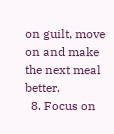on guilt, move on and make the next meal better.
  8. Focus on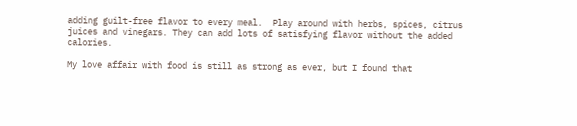adding guilt-free flavor to every meal.  Play around with herbs, spices, citrus juices and vinegars. They can add lots of satisfying flavor without the added calories.

My love affair with food is still as strong as ever, but I found that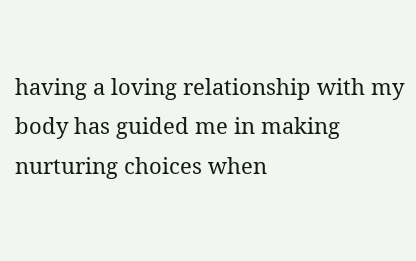having a loving relationship with my body has guided me in making nurturing choices when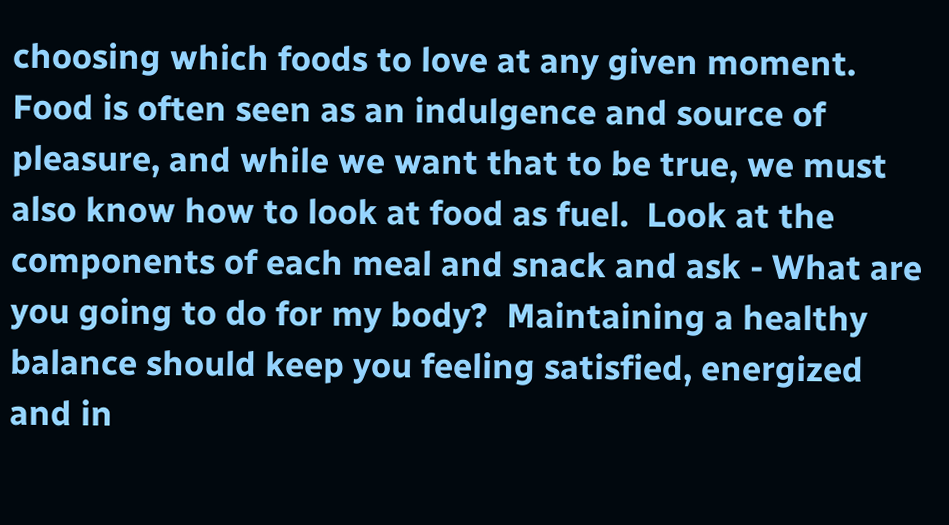choosing which foods to love at any given moment. Food is often seen as an indulgence and source of pleasure, and while we want that to be true, we must also know how to look at food as fuel.  Look at the components of each meal and snack and ask - What are you going to do for my body?  Maintaining a healthy balance should keep you feeling satisfied, energized and in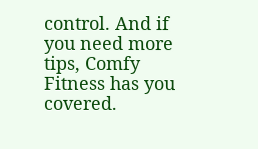control. And if you need more tips, Comfy Fitness has you covered.